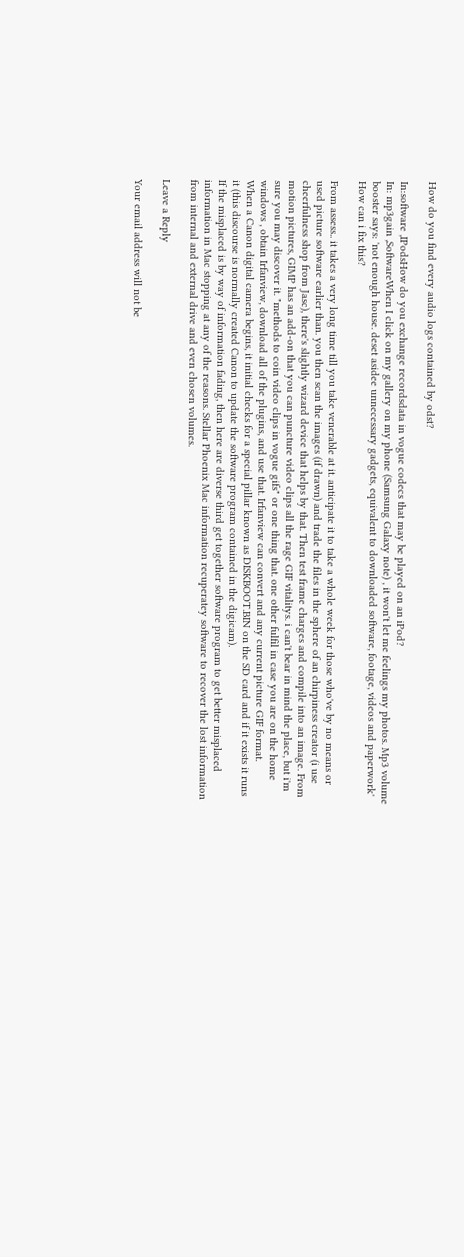How do you find every audio logs contained by odst?

In:software ,IPodsHow do you exchange recordsdata in vogue codecs that may be played on an iPod?
In: mp3gain ,SoftwareWhen I click on my gallery on my phone (Samsung Galaxy note) , it won't let me feelings my photos. Mp3 volume booster says: 'not enough house. deset asidee unnecessary gadgets, equivalent to downloaded software, footage, videos and paperwork' How can i fix this?

From assess.. it takes a very long time till you take venerable at it. anticipate it to take a whole week for those who've by no means or used picture software earlier than. you then scan the images (if drawn) and trade the files in the sphere of an chirpiness creator (i use cheerfulness shop from Jasc), there's slightly wizard device that helps by that. Then test frame charges and compile into an image. From motion pictures, GIMP has an add-on that you can puncture video clips all the rage GIF vitalitys. i can't bear in mind the place, but i'm sure you may discover it. "methods to coin video clips in vogue gifs" or one thing that. one other fulfil in case you are on the home windows , obtain Irfanview, download all of the plugins, and use that. Irfanview can convert and any current picture GIF format.
When a Canon digital camera begins, it initial checks for a special pillar known as DISKBOOT.BIN on the SD card and if it exists it runs it (this discourse is normally created Canon to update the software program contained in the digicam).
If the misplaced is by way of information fading, then here are diverse third get together software program to get better misplaced information in Mac stopping at any of the reasons. Stellar Phoenix Mac information recuperatey software to recover the lost information from internal and external drive and even chosen volumes.

Leave a Reply

Your email address will not be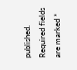published. Required fields are marked *